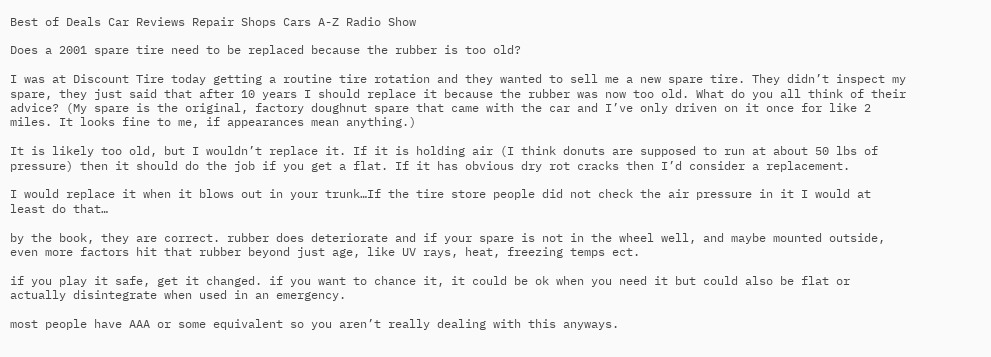Best of Deals Car Reviews Repair Shops Cars A-Z Radio Show

Does a 2001 spare tire need to be replaced because the rubber is too old?

I was at Discount Tire today getting a routine tire rotation and they wanted to sell me a new spare tire. They didn’t inspect my spare, they just said that after 10 years I should replace it because the rubber was now too old. What do you all think of their advice? (My spare is the original, factory doughnut spare that came with the car and I’ve only driven on it once for like 2 miles. It looks fine to me, if appearances mean anything.)

It is likely too old, but I wouldn’t replace it. If it is holding air (I think donuts are supposed to run at about 50 lbs of pressure) then it should do the job if you get a flat. If it has obvious dry rot cracks then I’d consider a replacement.

I would replace it when it blows out in your trunk…If the tire store people did not check the air pressure in it I would at least do that…

by the book, they are correct. rubber does deteriorate and if your spare is not in the wheel well, and maybe mounted outside, even more factors hit that rubber beyond just age, like UV rays, heat, freezing temps ect.

if you play it safe, get it changed. if you want to chance it, it could be ok when you need it but could also be flat or actually disintegrate when used in an emergency.

most people have AAA or some equivalent so you aren’t really dealing with this anyways.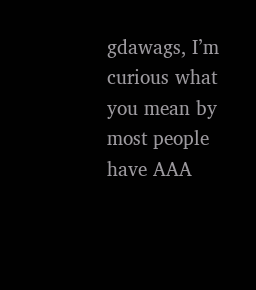gdawags, I’m curious what you mean by most people have AAA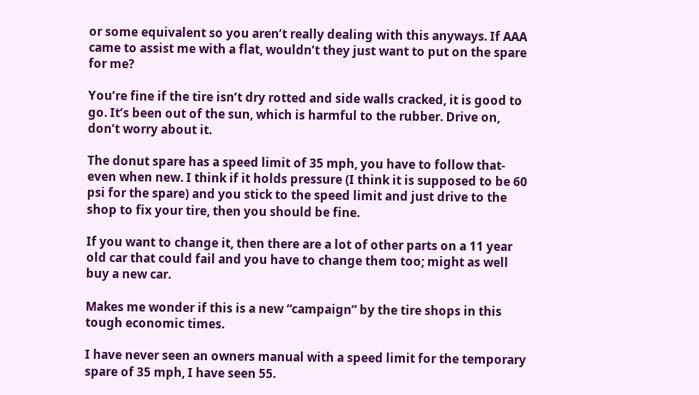or some equivalent so you aren’t really dealing with this anyways. If AAA came to assist me with a flat, wouldn’t they just want to put on the spare for me?

You’re fine if the tire isn’t dry rotted and side walls cracked, it is good to go. It’s been out of the sun, which is harmful to the rubber. Drive on, don’t worry about it.

The donut spare has a speed limit of 35 mph, you have to follow that-even when new. I think if it holds pressure (I think it is supposed to be 60 psi for the spare) and you stick to the speed limit and just drive to the shop to fix your tire, then you should be fine.

If you want to change it, then there are a lot of other parts on a 11 year old car that could fail and you have to change them too; might as well buy a new car.

Makes me wonder if this is a new “campaign” by the tire shops in this tough economic times.

I have never seen an owners manual with a speed limit for the temporary spare of 35 mph, I have seen 55.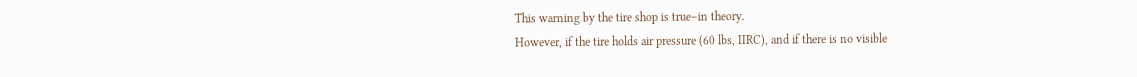This warning by the tire shop is true–in theory.
However, if the tire holds air pressure (60 lbs, IIRC), and if there is no visible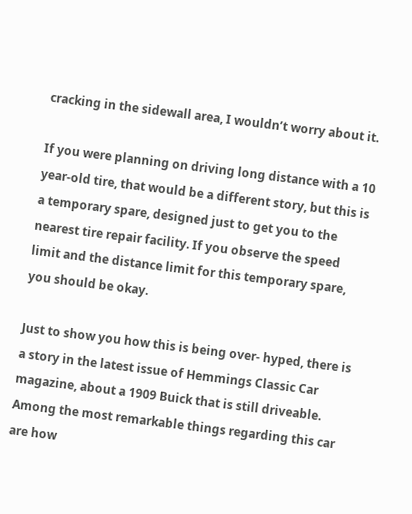cracking in the sidewall area, I wouldn’t worry about it.

If you were planning on driving long distance with a 10 year-old tire, that would be a different story, but this is a temporary spare, designed just to get you to the nearest tire repair facility. If you observe the speed limit and the distance limit for this temporary spare, you should be okay.

Just to show you how this is being over- hyped, there is a story in the latest issue of Hemmings Classic Car magazine, about a 1909 Buick that is still driveable. Among the most remarkable things regarding this car are how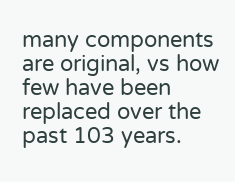many components are original, vs how few have been replaced over the past 103 years.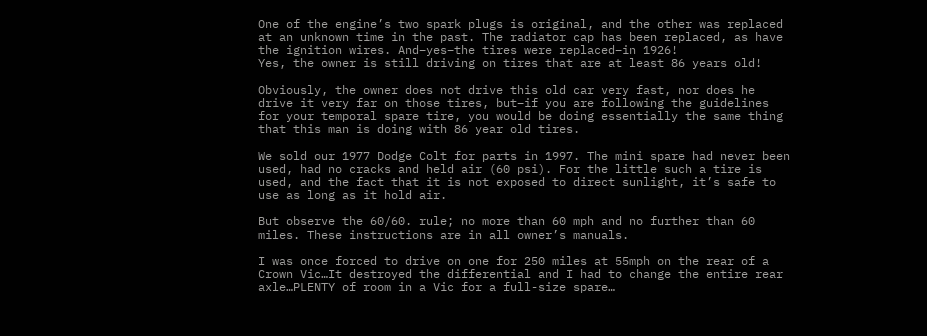One of the engine’s two spark plugs is original, and the other was replaced at an unknown time in the past. The radiator cap has been replaced, as have the ignition wires. And–yes–the tires were replaced–in 1926!
Yes, the owner is still driving on tires that are at least 86 years old!

Obviously, the owner does not drive this old car very fast, nor does he drive it very far on those tires, but–if you are following the guidelines for your temporal spare tire, you would be doing essentially the same thing that this man is doing with 86 year old tires.

We sold our 1977 Dodge Colt for parts in 1997. The mini spare had never been used, had no cracks and held air (60 psi). For the little such a tire is used, and the fact that it is not exposed to direct sunlight, it’s safe to use as long as it hold air.

But observe the 60/60. rule; no more than 60 mph and no further than 60 miles. These instructions are in all owner’s manuals.

I was once forced to drive on one for 250 miles at 55mph on the rear of a Crown Vic…It destroyed the differential and I had to change the entire rear axle…PLENTY of room in a Vic for a full-size spare…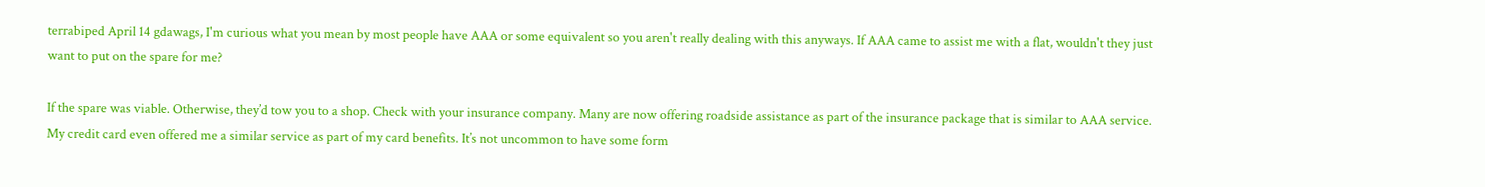terrabiped April 14 gdawags, I'm curious what you mean by most people have AAA or some equivalent so you aren't really dealing with this anyways. If AAA came to assist me with a flat, wouldn't they just want to put on the spare for me?

If the spare was viable. Otherwise, they’d tow you to a shop. Check with your insurance company. Many are now offering roadside assistance as part of the insurance package that is similar to AAA service. My credit card even offered me a similar service as part of my card benefits. It’s not uncommon to have some form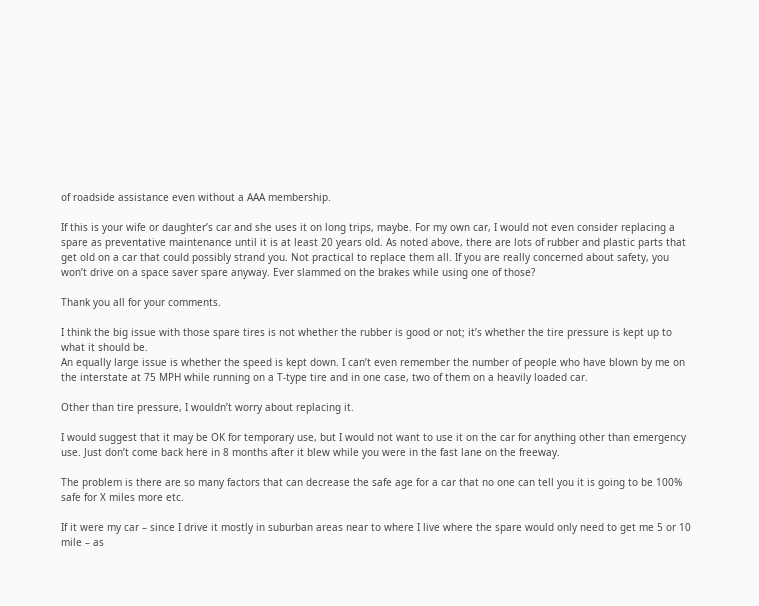of roadside assistance even without a AAA membership.

If this is your wife or daughter’s car and she uses it on long trips, maybe. For my own car, I would not even consider replacing a spare as preventative maintenance until it is at least 20 years old. As noted above, there are lots of rubber and plastic parts that get old on a car that could possibly strand you. Not practical to replace them all. If you are really concerned about safety, you won’t drive on a space saver spare anyway. Ever slammed on the brakes while using one of those?

Thank you all for your comments.

I think the big issue with those spare tires is not whether the rubber is good or not; it’s whether the tire pressure is kept up to what it should be.
An equally large issue is whether the speed is kept down. I can’t even remember the number of people who have blown by me on the interstate at 75 MPH while running on a T-type tire and in one case, two of them on a heavily loaded car.

Other than tire pressure, I wouldn’t worry about replacing it.

I would suggest that it may be OK for temporary use, but I would not want to use it on the car for anything other than emergency use. Just don’t come back here in 8 months after it blew while you were in the fast lane on the freeway.

The problem is there are so many factors that can decrease the safe age for a car that no one can tell you it is going to be 100% safe for X miles more etc.

If it were my car – since I drive it mostly in suburban areas near to where I live where the spare would only need to get me 5 or 10 mile – as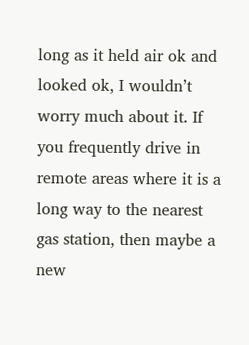long as it held air ok and looked ok, I wouldn’t worry much about it. If you frequently drive in remote areas where it is a long way to the nearest gas station, then maybe a new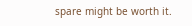spare might be worth it.